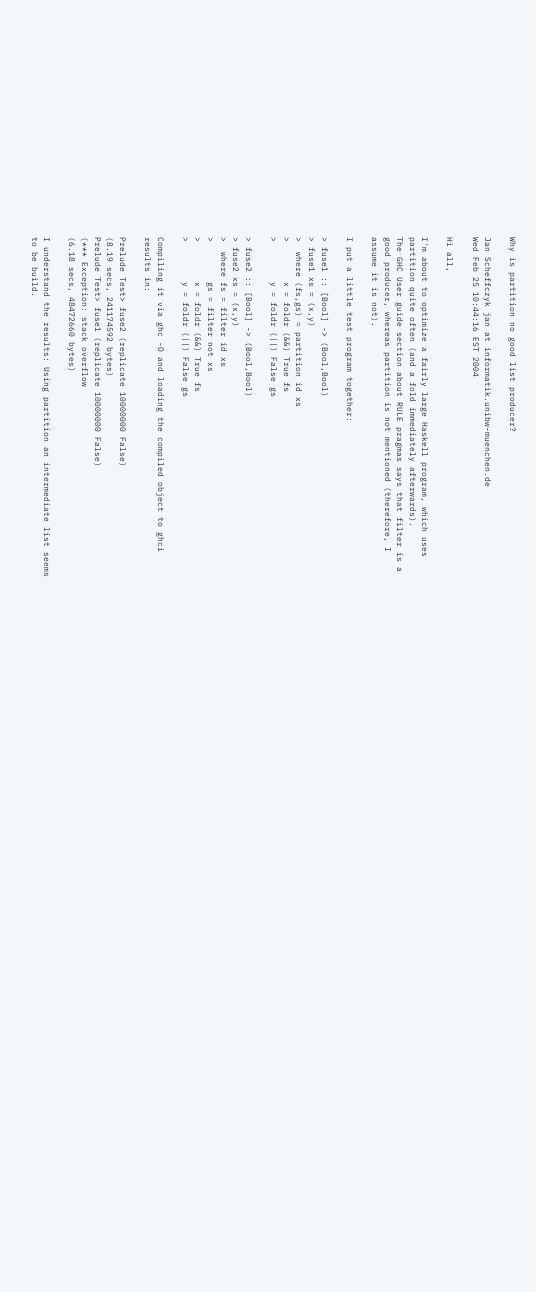Why is partition no good list producer?

Jan Scheffczyk jan at informatik.unibw-muenchen.de
Wed Feb 25 10:44:16 EST 2004

Hi all,

I'm about to optimize a fairly large Haskell program, which uses
partition quite often (and a fold immediately afterwards).
The GHC User guide section about RULE pragmas says that filter is a
good producer, whereas partition is not mentioned (therefore, I
assume it is not).

I put a little test program together:

> fuse1 :: [Bool] -> (Bool,Bool)
> fuse1 xs = (x,y)
>  where (fs,gs) = partition id xs
>        x = foldr (&&) True fs
>        y = foldr (||) False gs

> fuse2 :: [Bool] -> (Bool,Bool)
> fuse2 xs = (x,y)
>  where fs = filter id xs
>        gs = filter not xs
>        x = foldr (&&) True fs
>        y = foldr (||) False gs

Compiling it via ghc -O and loading the compiled object to ghci
results in:

Prelude Test> fuse2 (replicate 10000000 False)
(8.19 secs, 241174592 bytes)
Prelude Test> fuse1 (replicate 10000000 False)
(*** Exception: stack overflow
(6.18 secs, 48472660 bytes)

I understand the results: Using partition an intermediate list seems
to be build.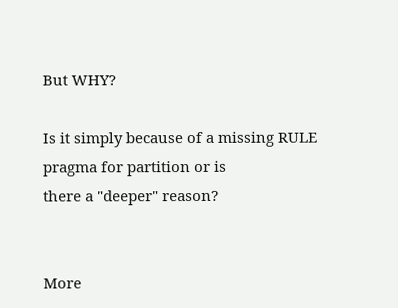But WHY?

Is it simply because of a missing RULE pragma for partition or is
there a "deeper" reason?


More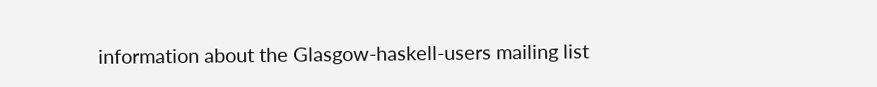information about the Glasgow-haskell-users mailing list